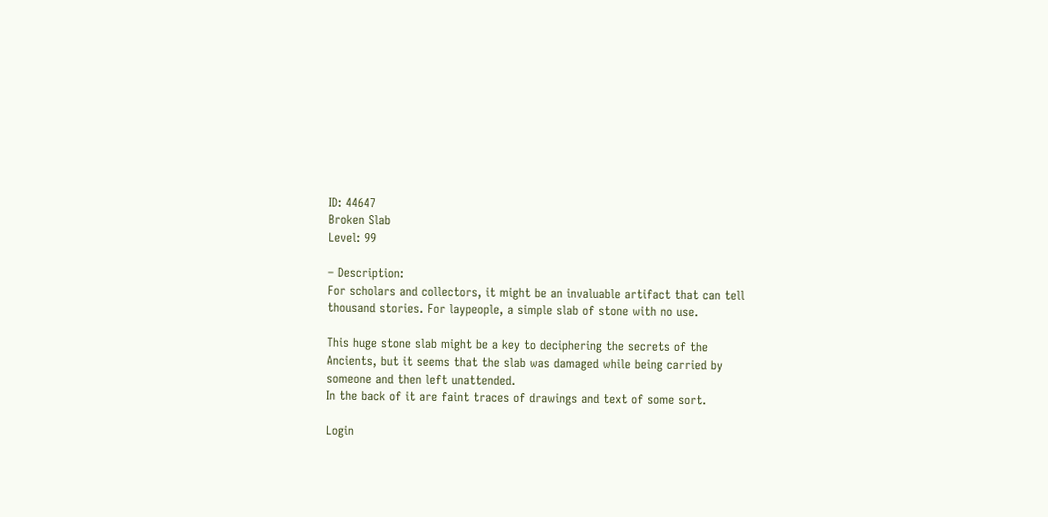ID: 44647
Broken Slab
Level: 99

– Description:
For scholars and collectors, it might be an invaluable artifact that can tell thousand stories. For laypeople, a simple slab of stone with no use.

This huge stone slab might be a key to deciphering the secrets of the Ancients, but it seems that the slab was damaged while being carried by someone and then left unattended.
In the back of it are faint traces of drawings and text of some sort.

Login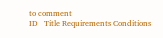to comment
ID   Title Requirements Conditions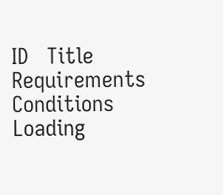ID   Title Requirements Conditions
Loading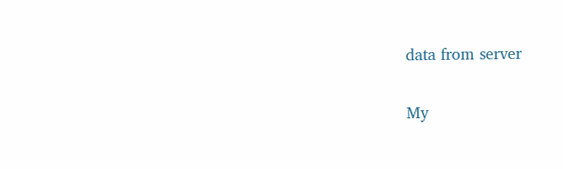data from server

My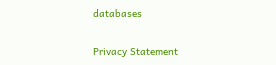databases

Privacy Statement